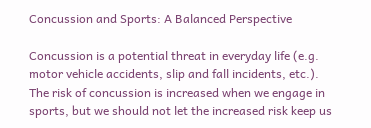Concussion and Sports: A Balanced Perspective

Concussion is a potential threat in everyday life (e.g. motor vehicle accidents, slip and fall incidents, etc.). The risk of concussion is increased when we engage in sports, but we should not let the increased risk keep us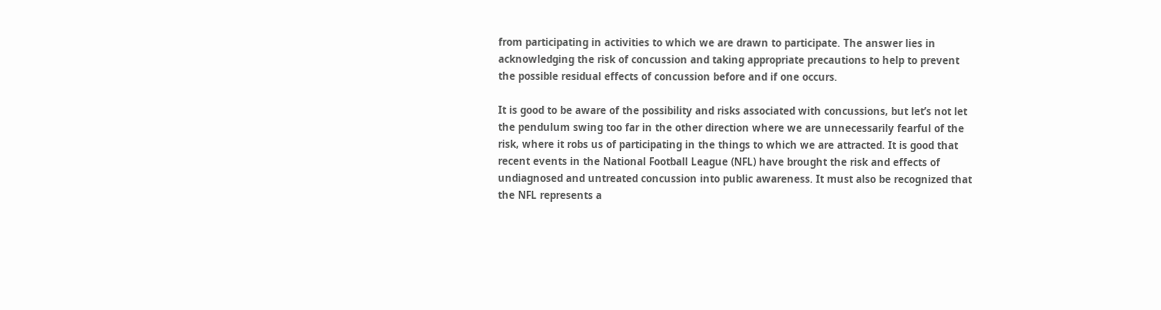from participating in activities to which we are drawn to participate. The answer lies in acknowledging the risk of concussion and taking appropriate precautions to help to prevent the possible residual effects of concussion before and if one occurs.

It is good to be aware of the possibility and risks associated with concussions, but let’s not let the pendulum swing too far in the other direction where we are unnecessarily fearful of the risk, where it robs us of participating in the things to which we are attracted. It is good that recent events in the National Football League (NFL) have brought the risk and effects of undiagnosed and untreated concussion into public awareness. It must also be recognized that the NFL represents a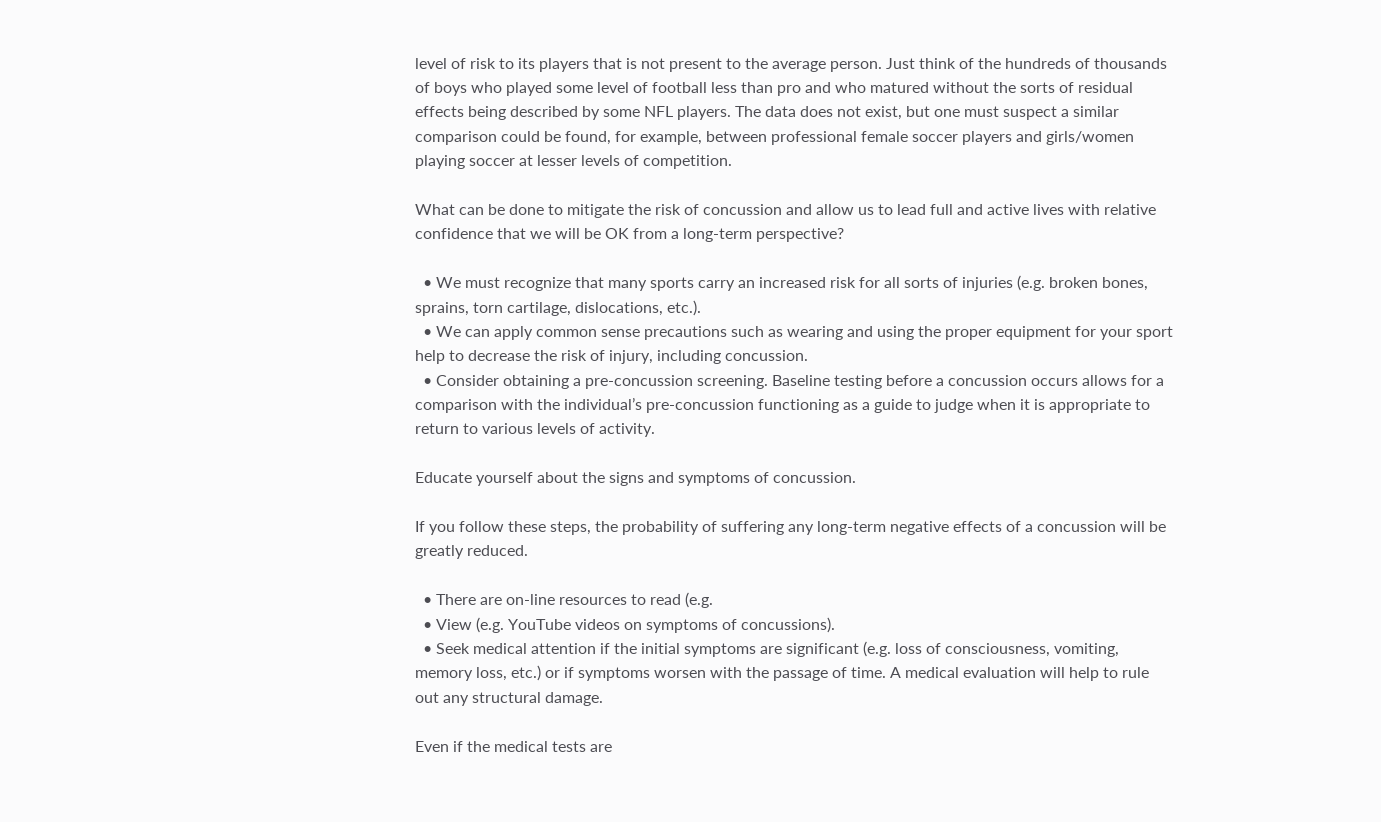level of risk to its players that is not present to the average person. Just think of the hundreds of thousands of boys who played some level of football less than pro and who matured without the sorts of residual effects being described by some NFL players. The data does not exist, but one must suspect a similar comparison could be found, for example, between professional female soccer players and girls/women playing soccer at lesser levels of competition.

What can be done to mitigate the risk of concussion and allow us to lead full and active lives with relative confidence that we will be OK from a long-term perspective?

  • We must recognize that many sports carry an increased risk for all sorts of injuries (e.g. broken bones, sprains, torn cartilage, dislocations, etc.).
  • We can apply common sense precautions such as wearing and using the proper equipment for your sport help to decrease the risk of injury, including concussion.
  • Consider obtaining a pre-concussion screening. Baseline testing before a concussion occurs allows for a comparison with the individual’s pre-concussion functioning as a guide to judge when it is appropriate to return to various levels of activity.

Educate yourself about the signs and symptoms of concussion.

If you follow these steps, the probability of suffering any long-term negative effects of a concussion will be greatly reduced.

  • There are on-line resources to read (e.g.
  • View (e.g. YouTube videos on symptoms of concussions).
  • Seek medical attention if the initial symptoms are significant (e.g. loss of consciousness, vomiting, memory loss, etc.) or if symptoms worsen with the passage of time. A medical evaluation will help to rule out any structural damage.

Even if the medical tests are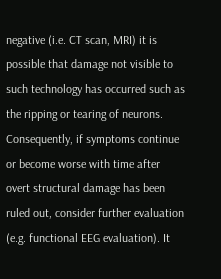negative (i.e. CT scan, MRI) it is possible that damage not visible to such technology has occurred such as the ripping or tearing of neurons. Consequently, if symptoms continue or become worse with time after overt structural damage has been ruled out, consider further evaluation (e.g. functional EEG evaluation). It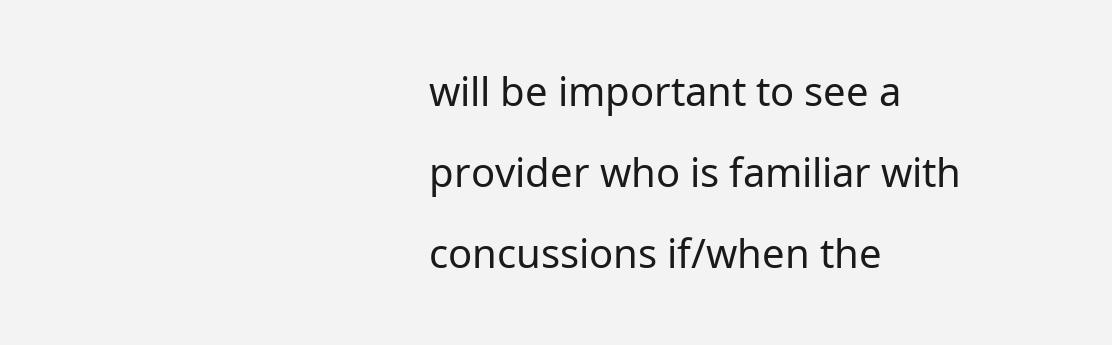will be important to see a provider who is familiar with concussions if/when the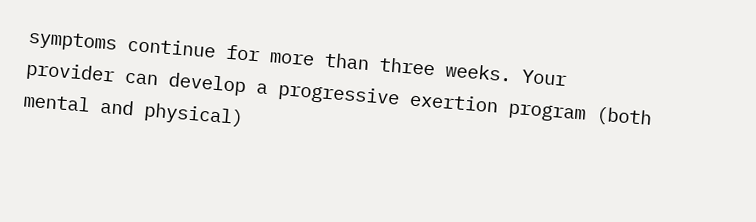symptoms continue for more than three weeks. Your provider can develop a progressive exertion program (both mental and physical)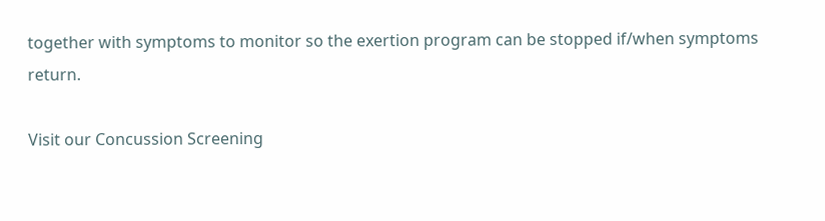together with symptoms to monitor so the exertion program can be stopped if/when symptoms return.

Visit our Concussion Screening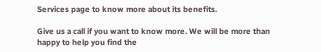Services page to know more about its benefits.

Give us a call if you want to know more. We will be more than happy to help you find the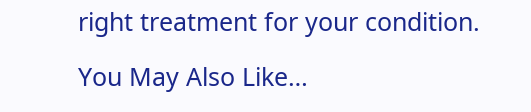right treatment for your condition.

You May Also Like…